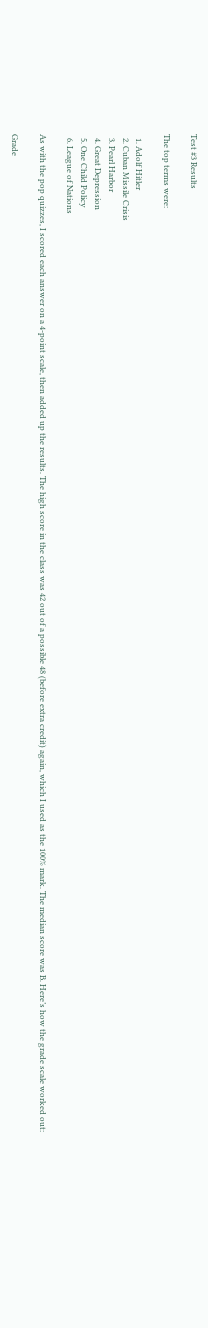Test #3 Results

The top terms were:

  1. Adolf Hitler
  2. Cuban Missile Crisis
  3. Pearl Harbor
  4. Great Depression
  5. One Child Policy
  6. League of Nations

As with the pop quizzes, I scored each answer on a 4-point scale, then added up the results. The high score in the class was 42 out of a possible 48 (before extra credit) again, which I used as the 100% mark. The median score was B. Here’s how the grade scale worked out:

Grade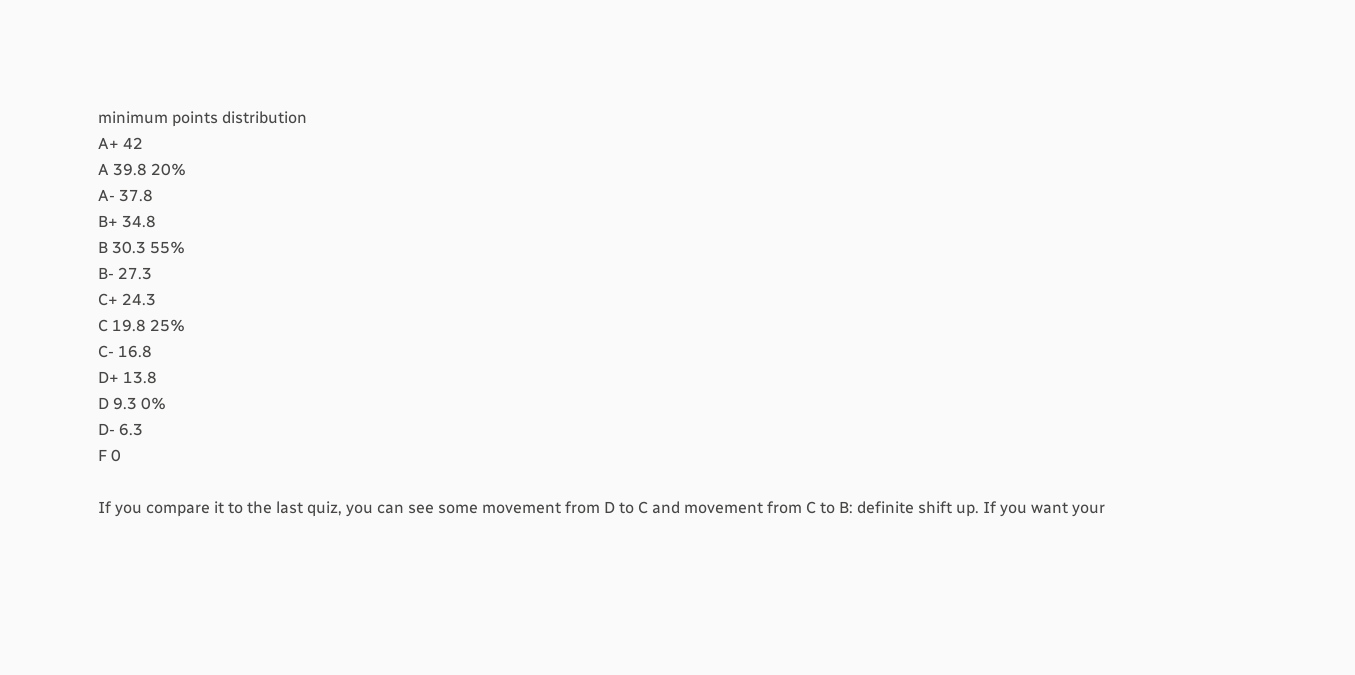minimum points distribution
A+ 42
A 39.8 20%
A- 37.8
B+ 34.8
B 30.3 55%
B- 27.3
C+ 24.3
C 19.8 25%
C- 16.8
D+ 13.8
D 9.3 0%
D- 6.3
F 0

If you compare it to the last quiz, you can see some movement from D to C and movement from C to B: definite shift up. If you want your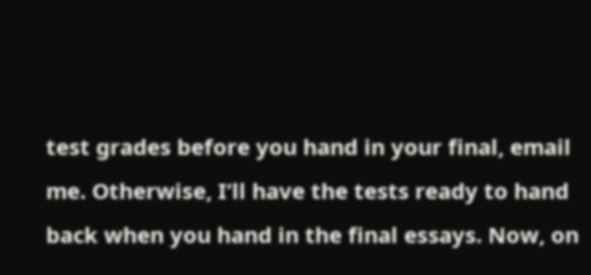test grades before you hand in your final, email me. Otherwise, I’ll have the tests ready to hand back when you hand in the final essays. Now, on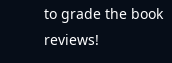to grade the book reviews!